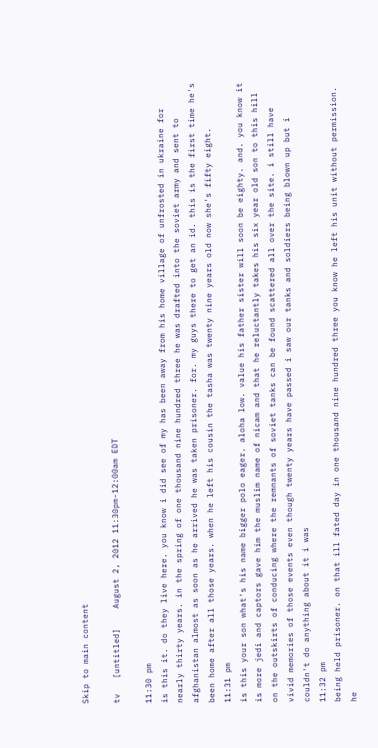Skip to main content

tv   [untitled]    August 2, 2012 11:30pm-12:00am EDT

11:30 pm
is this it. do they live here. you know i did see of my has been away from his home village of unfrosted in ukraine for nearly thirty years. in the spring of one thousand nine hundred three he was drafted into the soviet army and sent to afghanistan almost as soon as he arrived he was taken prisoner. for. my guys there to get an id. this is the first time he's been home after all those years. when he left his cousin the tasha was twenty nine years old now she's fifty eight.
11:31 pm
is this your son what's his name bigger polo eager. aloha low. value his father sister will soon be eighty. and. you know it is more jedi and captors gave him the muslim name of nicam and that he reluctantly takes his six year old son to this hill on the outskirts of conducing where the remnants of soviet tanks can be found scattered all over the site. i still have vivid memories of those events even though twenty years have passed i saw our tanks and soldiers being blown up but i couldn't do anything about it i was
11:32 pm
being held prisoner. on that ill fated day in one thousand nine hundred three you know he left his unit without permission. he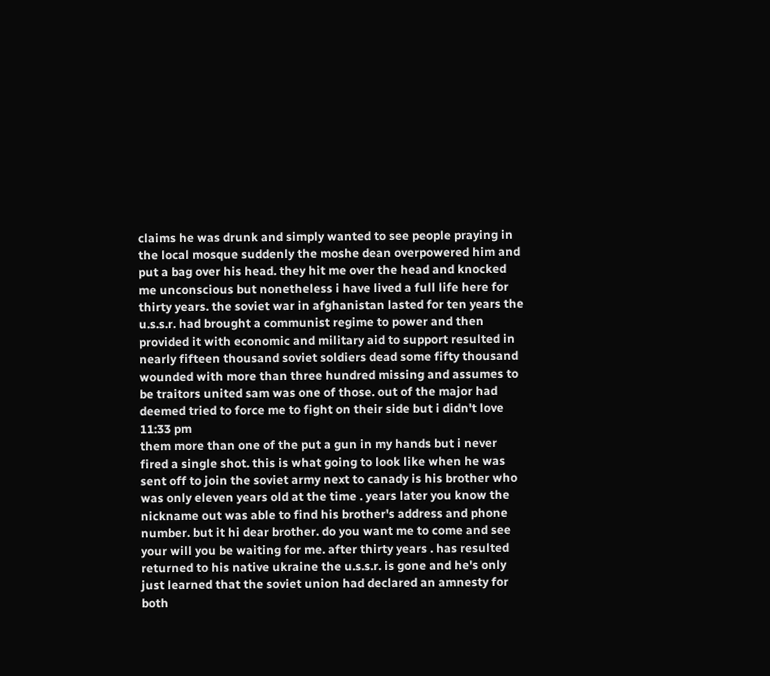claims he was drunk and simply wanted to see people praying in the local mosque suddenly the moshe dean overpowered him and put a bag over his head. they hit me over the head and knocked me unconscious but nonetheless i have lived a full life here for thirty years. the soviet war in afghanistan lasted for ten years the u.s.s.r. had brought a communist regime to power and then provided it with economic and military aid to support resulted in nearly fifteen thousand soviet soldiers dead some fifty thousand wounded with more than three hundred missing and assumes to be traitors united sam was one of those. out of the major had deemed tried to force me to fight on their side but i didn't love
11:33 pm
them more than one of the put a gun in my hands but i never fired a single shot. this is what going to look like when he was sent off to join the soviet army next to canady is his brother who was only eleven years old at the time . years later you know the nickname out was able to find his brother's address and phone number. but it hi dear brother. do you want me to come and see your will you be waiting for me. after thirty years . has resulted returned to his native ukraine the u.s.s.r. is gone and he's only just learned that the soviet union had declared an amnesty for both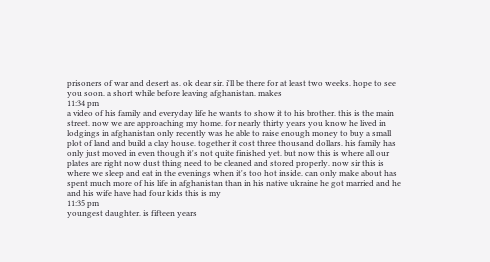prisoners of war and desert as. ok dear sir. i'll be there for at least two weeks. hope to see you soon. a short while before leaving afghanistan. makes
11:34 pm
a video of his family and everyday life he wants to show it to his brother. this is the main street. now we are approaching my home. for nearly thirty years you know he lived in lodgings in afghanistan only recently was he able to raise enough money to buy a small plot of land and build a clay house. together it cost three thousand dollars. his family has only just moved in even though it's not quite finished yet. but now this is where all our plates are right now dust thing need to be cleaned and stored properly. now sir this is where we sleep and eat in the evenings when it's too hot inside. can only make about has spent much more of his life in afghanistan than in his native ukraine he got married and he and his wife have had four kids this is my
11:35 pm
youngest daughter. is fifteen years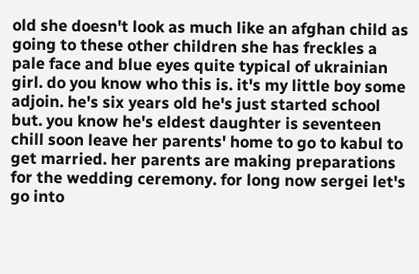old she doesn't look as much like an afghan child as going to these other children she has freckles a pale face and blue eyes quite typical of ukrainian girl. do you know who this is. it's my little boy some adjoin. he's six years old he's just started school but. you know he's eldest daughter is seventeen chill soon leave her parents' home to go to kabul to get married. her parents are making preparations for the wedding ceremony. for long now sergei let's go into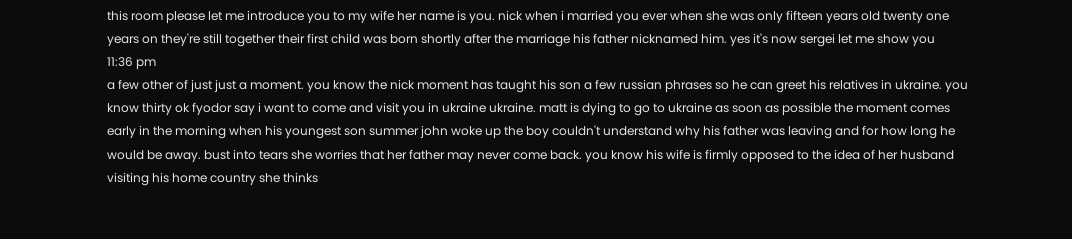this room please let me introduce you to my wife her name is you. nick when i married you ever when she was only fifteen years old twenty one years on they're still together their first child was born shortly after the marriage his father nicknamed him. yes it's now sergei let me show you
11:36 pm
a few other of just just a moment. you know the nick moment has taught his son a few russian phrases so he can greet his relatives in ukraine. you know thirty ok fyodor say i want to come and visit you in ukraine ukraine. matt is dying to go to ukraine as soon as possible the moment comes early in the morning when his youngest son summer john woke up the boy couldn't understand why his father was leaving and for how long he would be away. bust into tears she worries that her father may never come back. you know his wife is firmly opposed to the idea of her husband visiting his home country she thinks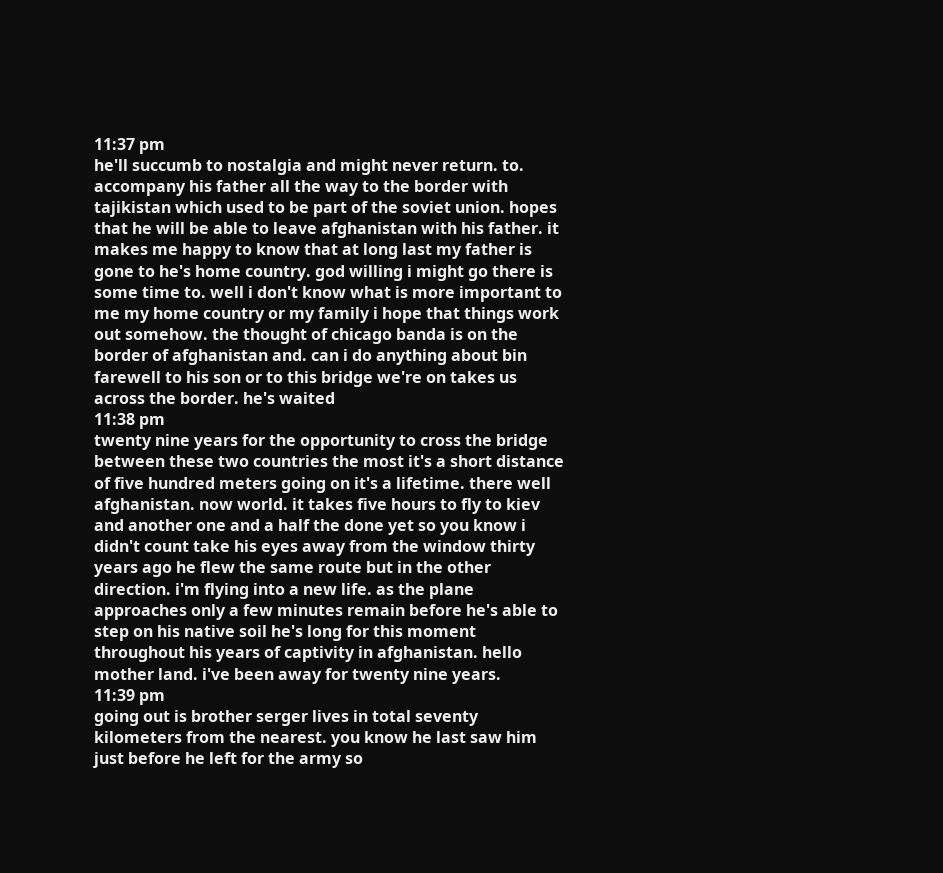11:37 pm
he'll succumb to nostalgia and might never return. to. accompany his father all the way to the border with tajikistan which used to be part of the soviet union. hopes that he will be able to leave afghanistan with his father. it makes me happy to know that at long last my father is gone to he's home country. god willing i might go there is some time to. well i don't know what is more important to me my home country or my family i hope that things work out somehow. the thought of chicago banda is on the border of afghanistan and. can i do anything about bin farewell to his son or to this bridge we're on takes us across the border. he's waited
11:38 pm
twenty nine years for the opportunity to cross the bridge between these two countries the most it's a short distance of five hundred meters going on it's a lifetime. there well afghanistan. now world. it takes five hours to fly to kiev and another one and a half the done yet so you know i didn't count take his eyes away from the window thirty years ago he flew the same route but in the other direction. i'm flying into a new life. as the plane approaches only a few minutes remain before he's able to step on his native soil he's long for this moment throughout his years of captivity in afghanistan. hello mother land. i've been away for twenty nine years.
11:39 pm
going out is brother serger lives in total seventy kilometers from the nearest. you know he last saw him just before he left for the army so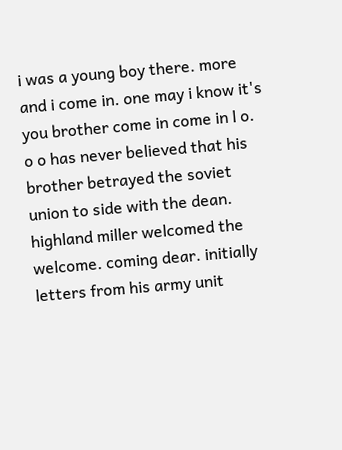i was a young boy there. more and i come in. one may i know it's you brother come in come in l o. o o has never believed that his brother betrayed the soviet union to side with the dean. highland miller welcomed the welcome. coming dear. initially letters from his army unit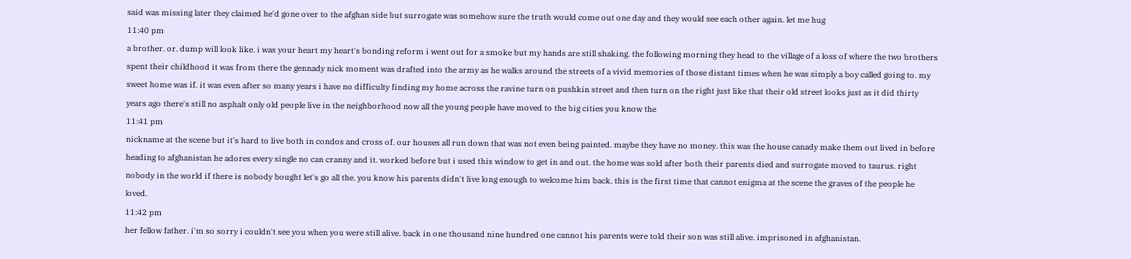said was missing later they claimed he'd gone over to the afghan side but surrogate was somehow sure the truth would come out one day and they would see each other again. let me hug
11:40 pm
a brother. or. dump will look like. i was your heart my heart's bonding reform i went out for a smoke but my hands are still shaking. the following morning they head to the village of a loss of where the two brothers spent their childhood it was from there the gennady nick moment was drafted into the army as he walks around the streets of a vivid memories of those distant times when he was simply a boy called going to. my sweet home was if. it was even after so many years i have no difficulty finding my home across the ravine turn on pushkin street and then turn on the right just like that their old street looks just as it did thirty years ago there's still no asphalt only old people live in the neighborhood now all the young people have moved to the big cities you know the
11:41 pm
nickname at the scene but it's hard to live both in condos and cross of. our houses all run down that was not even being painted. maybe they have no money. this was the house canady make them out lived in before heading to afghanistan he adores every single no can cranny and it. worked before but i used this window to get in and out. the home was sold after both their parents died and surrogate moved to taurus. right nobody in the world if there is nobody bought let's go all the. you know his parents didn't live long enough to welcome him back. this is the first time that cannot enigma at the scene the graves of the people he loved.
11:42 pm
her fellow father. i'm so sorry i couldn't see you when you were still alive. back in one thousand nine hundred one cannot his parents were told their son was still alive. imprisoned in afghanistan.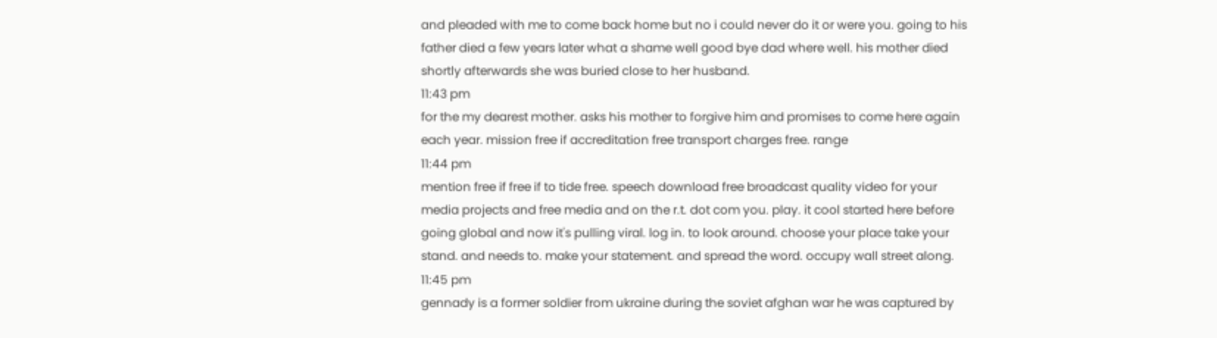and pleaded with me to come back home but no i could never do it or were you. going to his father died a few years later what a shame well good bye dad where well. his mother died shortly afterwards she was buried close to her husband.
11:43 pm
for the my dearest mother. asks his mother to forgive him and promises to come here again each year. mission free if accreditation free transport charges free. range
11:44 pm
mention free if free if to tide free. speech download free broadcast quality video for your media projects and free media and on the r.t. dot com you. play. it cool started here before going global and now it's pulling viral. log in. to look around. choose your place take your stand. and needs to. make your statement. and spread the word. occupy wall street along.
11:45 pm
gennady is a former soldier from ukraine during the soviet afghan war he was captured by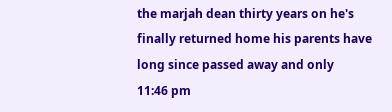the marjah dean thirty years on he's finally returned home his parents have long since passed away and only
11:46 pm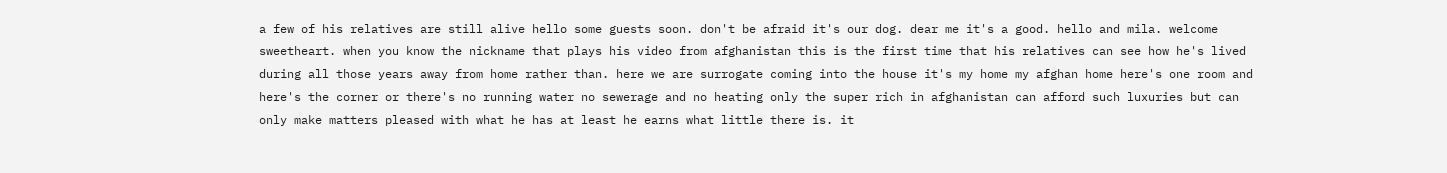a few of his relatives are still alive hello some guests soon. don't be afraid it's our dog. dear me it's a good. hello and mila. welcome sweetheart. when you know the nickname that plays his video from afghanistan this is the first time that his relatives can see how he's lived during all those years away from home rather than. here we are surrogate coming into the house it's my home my afghan home here's one room and here's the corner or there's no running water no sewerage and no heating only the super rich in afghanistan can afford such luxuries but can only make matters pleased with what he has at least he earns what little there is. it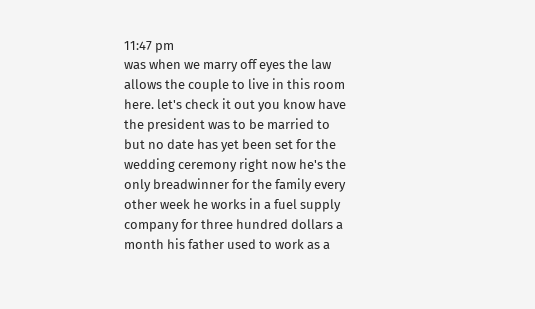11:47 pm
was when we marry off eyes the law allows the couple to live in this room here. let's check it out you know have the president was to be married to but no date has yet been set for the wedding ceremony right now he's the only breadwinner for the family every other week he works in a fuel supply company for three hundred dollars a month his father used to work as a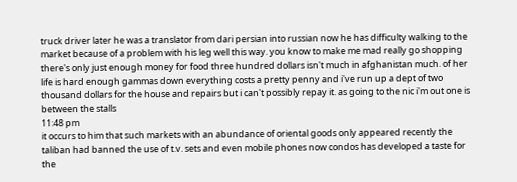truck driver later he was a translator from dari persian into russian now he has difficulty walking to the market because of a problem with his leg well this way. you know to make me mad really go shopping there's only just enough money for food three hundred dollars isn't much in afghanistan much. of her life is hard enough gammas down everything costs a pretty penny and i've run up a dept of two thousand dollars for the house and repairs but i can't possibly repay it. as going to the nic i'm out one is between the stalls
11:48 pm
it occurs to him that such markets with an abundance of oriental goods only appeared recently the taliban had banned the use of t.v. sets and even mobile phones now condos has developed a taste for the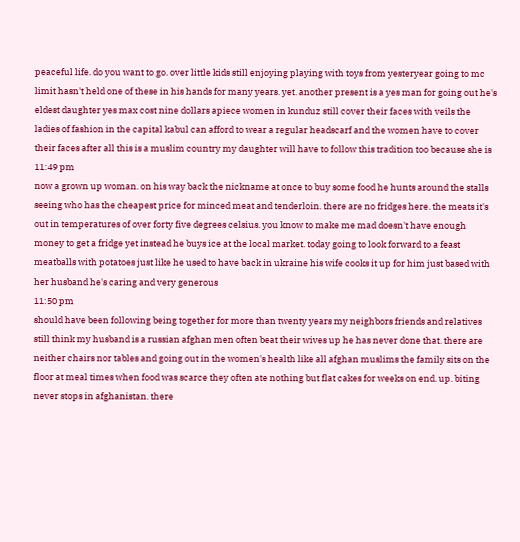peaceful life. do you want to go. over little kids still enjoying playing with toys from yesteryear going to mc limit hasn't held one of these in his hands for many years. yet. another present is a yes man for going out he's eldest daughter yes max cost nine dollars apiece women in kunduz still cover their faces with veils the ladies of fashion in the capital kabul can afford to wear a regular headscarf and the women have to cover their faces after all this is a muslim country my daughter will have to follow this tradition too because she is
11:49 pm
now a grown up woman. on his way back the nickname at once to buy some food he hunts around the stalls seeing who has the cheapest price for minced meat and tenderloin. there are no fridges here. the meats it's out in temperatures of over forty five degrees celsius. you know to make me mad doesn't have enough money to get a fridge yet instead he buys ice at the local market. today going to look forward to a feast meatballs with potatoes just like he used to have back in ukraine his wife cooks it up for him just based with her husband he's caring and very generous
11:50 pm
should have been following being together for more than twenty years my neighbors friends and relatives still think my husband is a russian afghan men often beat their wives up he has never done that. there are neither chairs nor tables and going out in the women's health like all afghan muslims the family sits on the floor at meal times when food was scarce they often ate nothing but flat cakes for weeks on end. up. biting never stops in afghanistan. there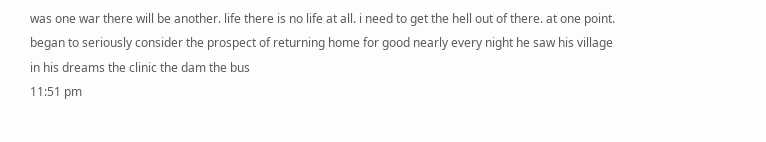was one war there will be another. life there is no life at all. i need to get the hell out of there. at one point. began to seriously consider the prospect of returning home for good nearly every night he saw his village in his dreams the clinic the dam the bus
11:51 pm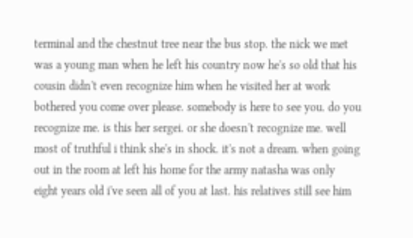terminal and the chestnut tree near the bus stop. the nick we met was a young man when he left his country now he's so old that his cousin didn't even recognize him when he visited her at work bothered you come over please. somebody is here to see you. do you recognize me. is this her sergei. or she doesn't recognize me. well most of truthful i think she's in shock. it's not a dream. when going out in the room at left his home for the army natasha was only eight years old i've seen all of you at last. his relatives still see him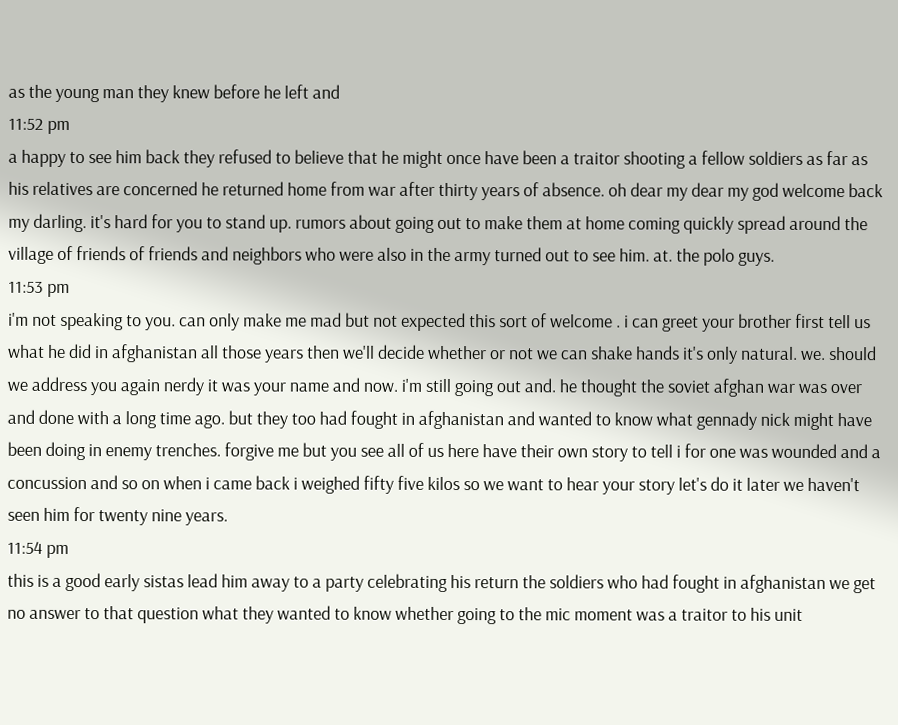as the young man they knew before he left and
11:52 pm
a happy to see him back they refused to believe that he might once have been a traitor shooting a fellow soldiers as far as his relatives are concerned he returned home from war after thirty years of absence. oh dear my dear my god welcome back my darling. it's hard for you to stand up. rumors about going out to make them at home coming quickly spread around the village of friends of friends and neighbors who were also in the army turned out to see him. at. the polo guys.
11:53 pm
i'm not speaking to you. can only make me mad but not expected this sort of welcome . i can greet your brother first tell us what he did in afghanistan all those years then we'll decide whether or not we can shake hands it's only natural. we. should we address you again nerdy it was your name and now. i'm still going out and. he thought the soviet afghan war was over and done with a long time ago. but they too had fought in afghanistan and wanted to know what gennady nick might have been doing in enemy trenches. forgive me but you see all of us here have their own story to tell i for one was wounded and a concussion and so on when i came back i weighed fifty five kilos so we want to hear your story let's do it later we haven't seen him for twenty nine years.
11:54 pm
this is a good early sistas lead him away to a party celebrating his return the soldiers who had fought in afghanistan we get no answer to that question what they wanted to know whether going to the mic moment was a traitor to his unit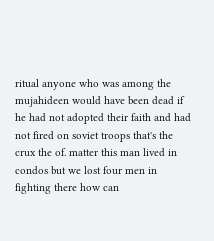ritual anyone who was among the mujahideen would have been dead if he had not adopted their faith and had not fired on soviet troops that's the crux the of. matter this man lived in condos but we lost four men in fighting there how can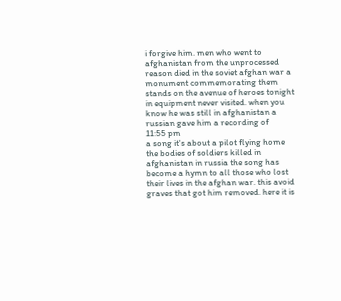i forgive him. men who went to afghanistan from the unprocessed reason died in the soviet afghan war a monument commemorating them stands on the avenue of heroes tonight in equipment never visited. when you know he was still in afghanistan a russian gave him a recording of
11:55 pm
a song it's about a pilot flying home the bodies of soldiers killed in afghanistan in russia the song has become a hymn to all those who lost their lives in the afghan war. this avoid graves that got him removed. here it is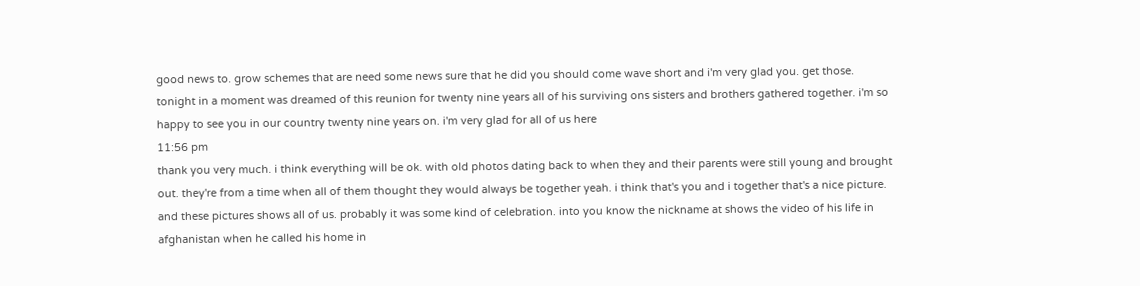good news to. grow schemes that are need some news sure that he did you should come wave short and i'm very glad you. get those. tonight in a moment was dreamed of this reunion for twenty nine years all of his surviving ons sisters and brothers gathered together. i'm so happy to see you in our country twenty nine years on. i'm very glad for all of us here
11:56 pm
thank you very much. i think everything will be ok. with old photos dating back to when they and their parents were still young and brought out. they're from a time when all of them thought they would always be together yeah. i think that's you and i together that's a nice picture. and these pictures shows all of us. probably it was some kind of celebration. into you know the nickname at shows the video of his life in afghanistan when he called his home in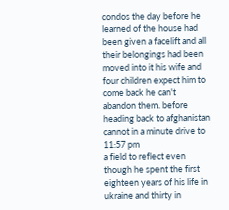condos the day before he learned of the house had been given a facelift and all their belongings had been moved into it his wife and four children expect him to come back he can't abandon them. before heading back to afghanistan cannot in a minute drive to
11:57 pm
a field to reflect even though he spent the first eighteen years of his life in ukraine and thirty in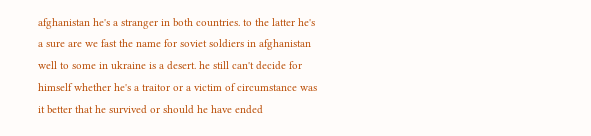afghanistan he's a stranger in both countries. to the latter he's a sure are we fast the name for soviet soldiers in afghanistan well to some in ukraine is a desert. he still can't decide for himself whether he's a traitor or a victim of circumstance was it better that he survived or should he have ended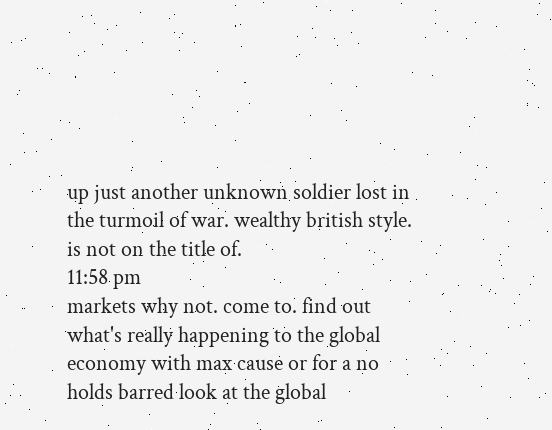up just another unknown soldier lost in the turmoil of war. wealthy british style. is not on the title of.
11:58 pm
markets why not. come to. find out what's really happening to the global economy with max cause or for a no holds barred look at the global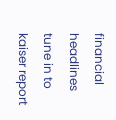financial headlines tune in to kaiser report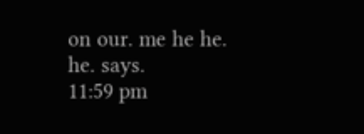on our. me he he. he. says.
11:59 pm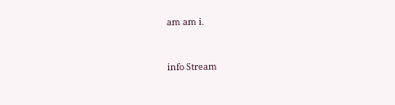am am i.


info Stream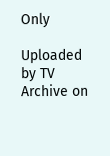Only

Uploaded by TV Archive on